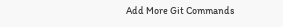Add More Git Commands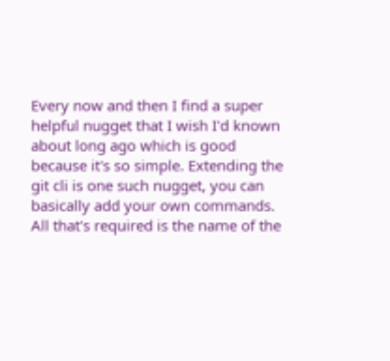Every now and then I find a super helpful nugget that I wish I'd known about long ago which is good because it's so simple. Extending the git cli is one such nugget, you can basically add your own commands. All that's required is the name of the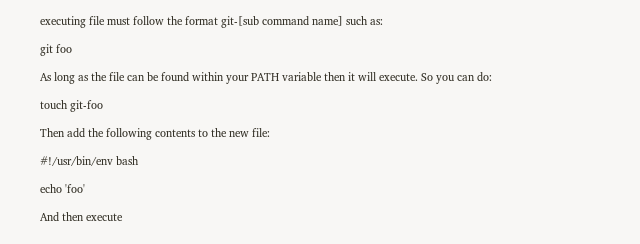executing file must follow the format git-[sub command name] such as:

git foo

As long as the file can be found within your PATH variable then it will execute. So you can do:

touch git-foo

Then add the following contents to the new file:

#!/usr/bin/env bash

echo 'foo'

And then execute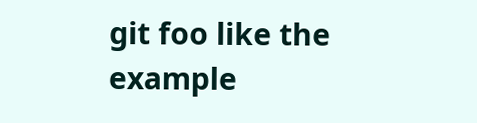git foo like the example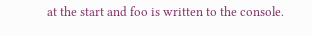at the start and foo is written to the console.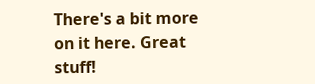There's a bit more on it here. Great stuff!